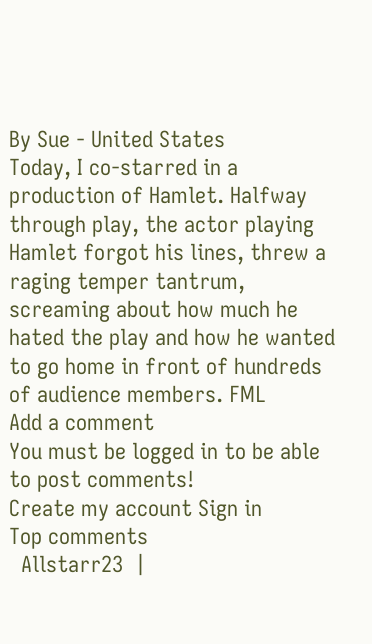By Sue - United States
Today, I co-starred in a production of Hamlet. Halfway through play, the actor playing Hamlet forgot his lines, threw a raging temper tantrum, screaming about how much he hated the play and how he wanted to go home in front of hundreds of audience members. FML
Add a comment
You must be logged in to be able to post comments!
Create my account Sign in
Top comments
  Allstarr23  |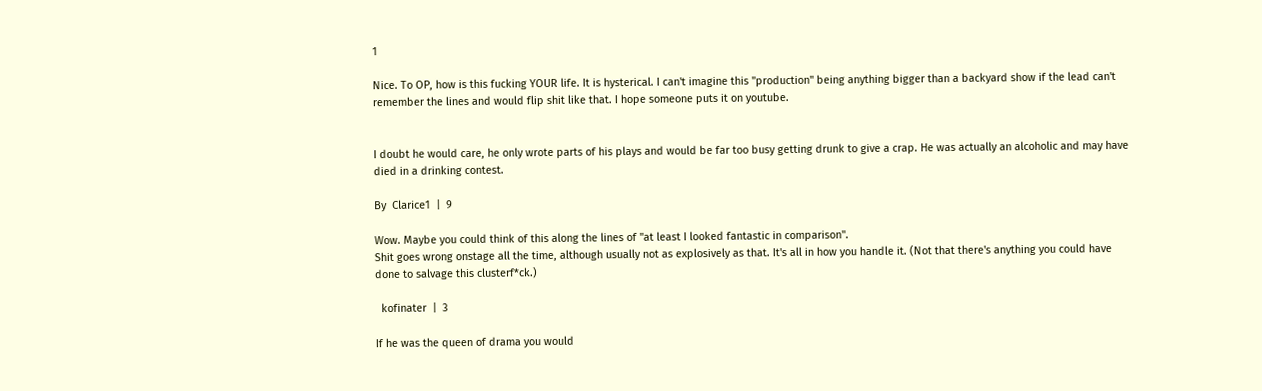1

Nice. To OP, how is this fucking YOUR life. It is hysterical. I can't imagine this "production" being anything bigger than a backyard show if the lead can't remember the lines and would flip shit like that. I hope someone puts it on youtube.


I doubt he would care, he only wrote parts of his plays and would be far too busy getting drunk to give a crap. He was actually an alcoholic and may have died in a drinking contest.

By  Clarice1  |  9

Wow. Maybe you could think of this along the lines of "at least I looked fantastic in comparison".
Shit goes wrong onstage all the time, although usually not as explosively as that. It's all in how you handle it. (Not that there's anything you could have done to salvage this clusterf*ck.)

  kofinater  |  3

If he was the queen of drama you would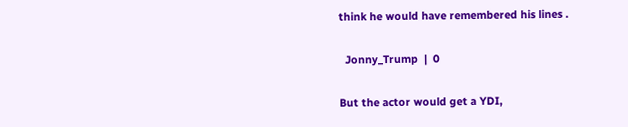think he would have remembered his lines .

  Jonny_Trump  |  0

But the actor would get a YDI,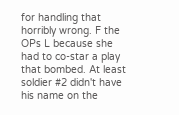for handling that horribly wrong. F the OPs L because she had to co-star a play that bombed. At least soldier #2 didn't have his name on the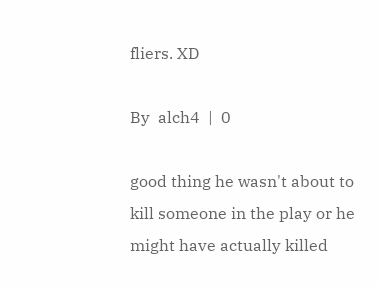fliers. XD

By  alch4  |  0

good thing he wasn't about to kill someone in the play or he might have actually killed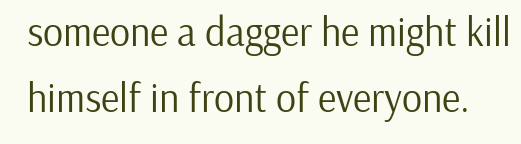someone a dagger he might kill himself in front of everyone.